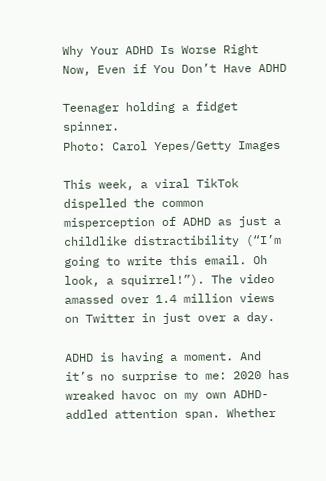Why Your ADHD Is Worse Right Now, Even if You Don’t Have ADHD

Teenager holding a fidget spinner.
Photo: Carol Yepes/Getty Images

This week, a viral TikTok dispelled the common misperception of ADHD as just a childlike distractibility (“I’m going to write this email. Oh look, a squirrel!”). The video amassed over 1.4 million views on Twitter in just over a day.

ADHD is having a moment. And it’s no surprise to me: 2020 has wreaked havoc on my own ADHD-addled attention span. Whether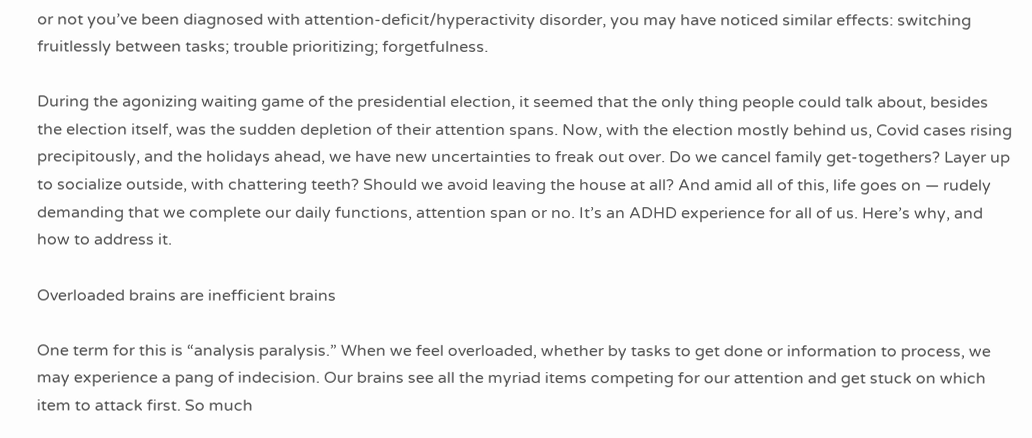or not you’ve been diagnosed with attention-deficit/hyperactivity disorder, you may have noticed similar effects: switching fruitlessly between tasks; trouble prioritizing; forgetfulness.

During the agonizing waiting game of the presidential election, it seemed that the only thing people could talk about, besides the election itself, was the sudden depletion of their attention spans. Now, with the election mostly behind us, Covid cases rising precipitously, and the holidays ahead, we have new uncertainties to freak out over. Do we cancel family get-togethers? Layer up to socialize outside, with chattering teeth? Should we avoid leaving the house at all? And amid all of this, life goes on — rudely demanding that we complete our daily functions, attention span or no. It’s an ADHD experience for all of us. Here’s why, and how to address it.

Overloaded brains are inefficient brains

One term for this is “analysis paralysis.” When we feel overloaded, whether by tasks to get done or information to process, we may experience a pang of indecision. Our brains see all the myriad items competing for our attention and get stuck on which item to attack first. So much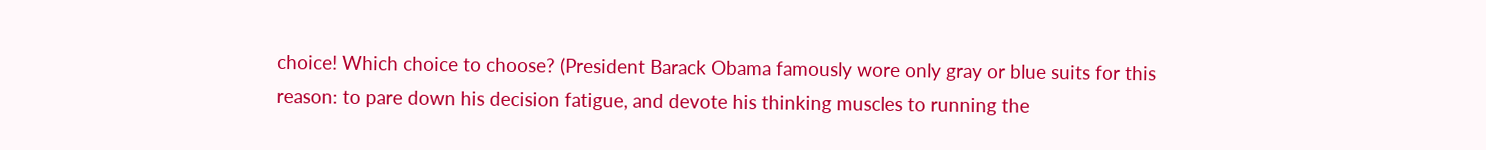choice! Which choice to choose? (President Barack Obama famously wore only gray or blue suits for this reason: to pare down his decision fatigue, and devote his thinking muscles to running the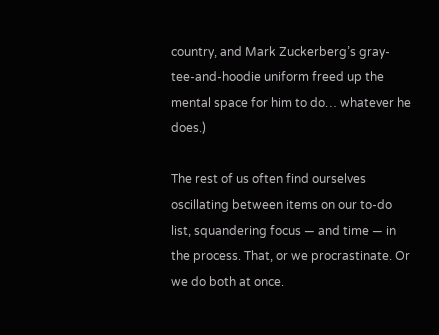country, and Mark Zuckerberg’s gray-tee-and-hoodie uniform freed up the mental space for him to do… whatever he does.)

The rest of us often find ourselves oscillating between items on our to-do list, squandering focus — and time — in the process. That, or we procrastinate. Or we do both at once.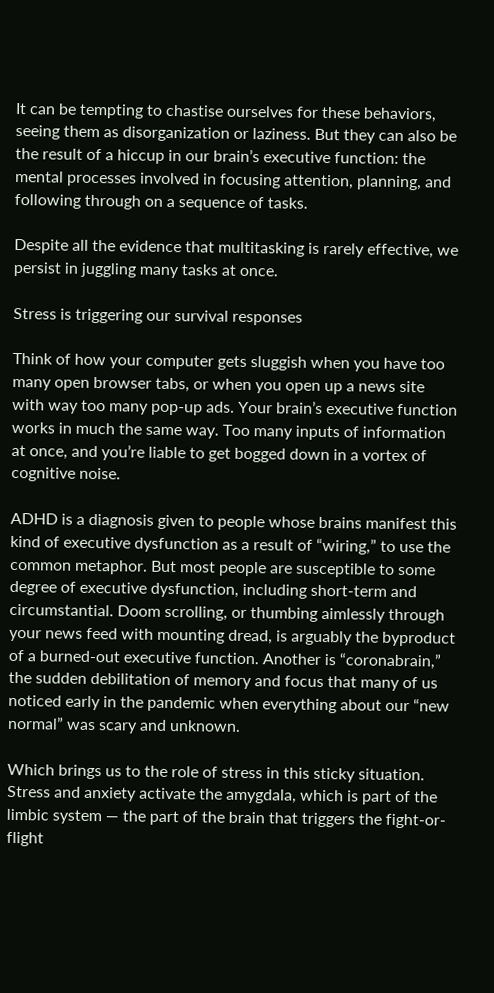It can be tempting to chastise ourselves for these behaviors, seeing them as disorganization or laziness. But they can also be the result of a hiccup in our brain’s executive function: the mental processes involved in focusing attention, planning, and following through on a sequence of tasks.

Despite all the evidence that multitasking is rarely effective, we persist in juggling many tasks at once.

Stress is triggering our survival responses

Think of how your computer gets sluggish when you have too many open browser tabs, or when you open up a news site with way too many pop-up ads. Your brain’s executive function works in much the same way. Too many inputs of information at once, and you’re liable to get bogged down in a vortex of cognitive noise.

ADHD is a diagnosis given to people whose brains manifest this kind of executive dysfunction as a result of “wiring,” to use the common metaphor. But most people are susceptible to some degree of executive dysfunction, including short-term and circumstantial. Doom scrolling, or thumbing aimlessly through your news feed with mounting dread, is arguably the byproduct of a burned-out executive function. Another is “coronabrain,” the sudden debilitation of memory and focus that many of us noticed early in the pandemic when everything about our “new normal” was scary and unknown.

Which brings us to the role of stress in this sticky situation. Stress and anxiety activate the amygdala, which is part of the limbic system — the part of the brain that triggers the fight-or-flight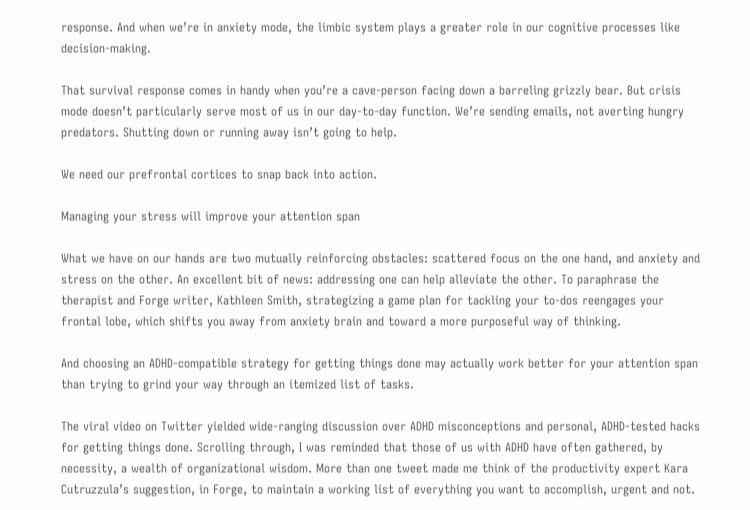response. And when we’re in anxiety mode, the limbic system plays a greater role in our cognitive processes like decision-making.

That survival response comes in handy when you’re a cave-person facing down a barreling grizzly bear. But crisis mode doesn’t particularly serve most of us in our day-to-day function. We’re sending emails, not averting hungry predators. Shutting down or running away isn’t going to help.

We need our prefrontal cortices to snap back into action.

Managing your stress will improve your attention span

What we have on our hands are two mutually reinforcing obstacles: scattered focus on the one hand, and anxiety and stress on the other. An excellent bit of news: addressing one can help alleviate the other. To paraphrase the therapist and Forge writer, Kathleen Smith, strategizing a game plan for tackling your to-dos reengages your frontal lobe, which shifts you away from anxiety brain and toward a more purposeful way of thinking.

And choosing an ADHD-compatible strategy for getting things done may actually work better for your attention span than trying to grind your way through an itemized list of tasks.

The viral video on Twitter yielded wide-ranging discussion over ADHD misconceptions and personal, ADHD-tested hacks for getting things done. Scrolling through, I was reminded that those of us with ADHD have often gathered, by necessity, a wealth of organizational wisdom. More than one tweet made me think of the productivity expert Kara Cutruzzula’s suggestion, in Forge, to maintain a working list of everything you want to accomplish, urgent and not.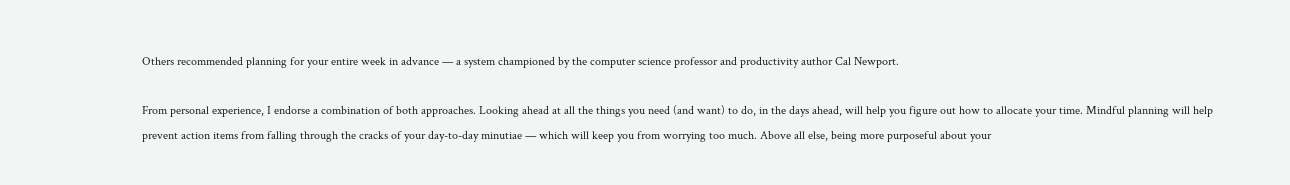Others recommended planning for your entire week in advance — a system championed by the computer science professor and productivity author Cal Newport.

From personal experience, I endorse a combination of both approaches. Looking ahead at all the things you need (and want) to do, in the days ahead, will help you figure out how to allocate your time. Mindful planning will help prevent action items from falling through the cracks of your day-to-day minutiae — which will keep you from worrying too much. Above all else, being more purposeful about your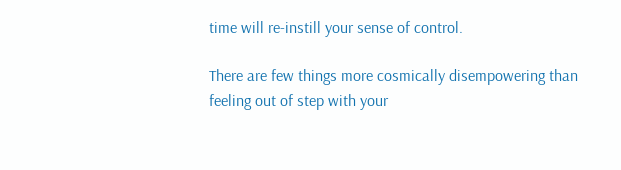time will re-instill your sense of control.

There are few things more cosmically disempowering than feeling out of step with your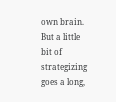own brain. But a little bit of strategizing goes a long,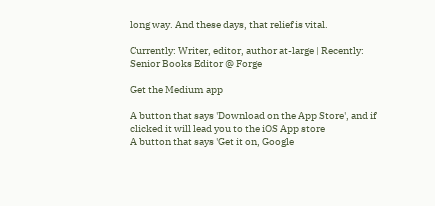long way. And these days, that relief is vital.

Currently: Writer, editor, author at-large | Recently: Senior Books Editor @ Forge

Get the Medium app

A button that says 'Download on the App Store', and if clicked it will lead you to the iOS App store
A button that says 'Get it on, Google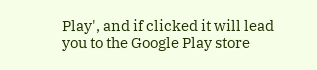Play', and if clicked it will lead you to the Google Play store